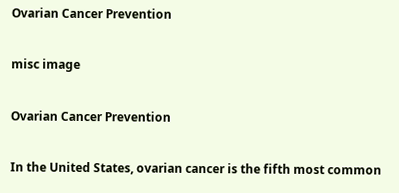Ovarian Cancer Prevention

misc image

Ovarian Cancer Prevention

In the United States, ovarian cancer is the fifth most common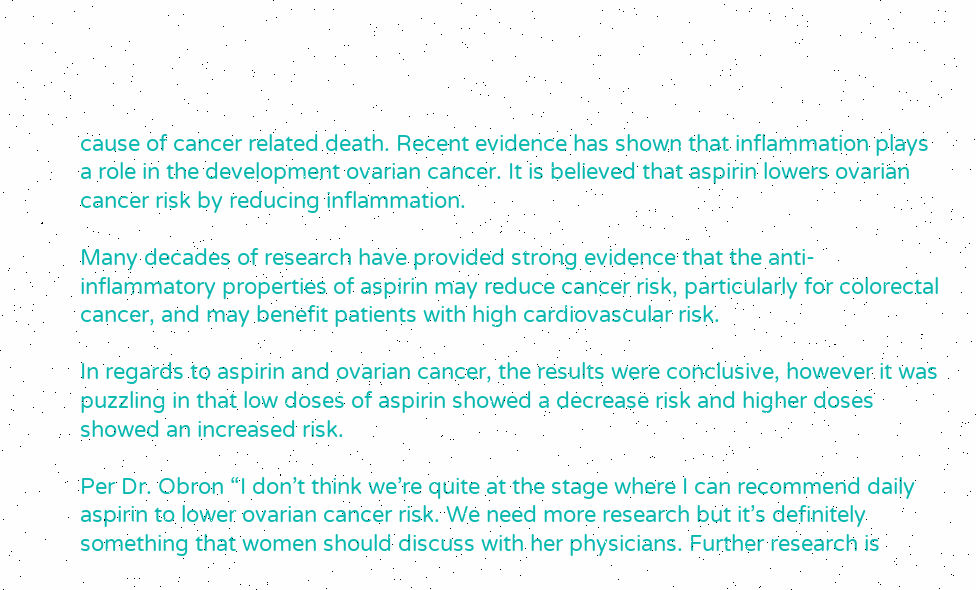cause of cancer related death. Recent evidence has shown that inflammation plays a role in the development ovarian cancer. It is believed that aspirin lowers ovarian cancer risk by reducing inflammation.

Many decades of research have provided strong evidence that the anti-inflammatory properties of aspirin may reduce cancer risk, particularly for colorectal cancer, and may benefit patients with high cardiovascular risk.

In regards to aspirin and ovarian cancer, the results were conclusive, however it was puzzling in that low doses of aspirin showed a decrease risk and higher doses showed an increased risk.

Per Dr. Obron “I don’t think we’re quite at the stage where I can recommend daily aspirin to lower ovarian cancer risk. We need more research but it’s definitely something that women should discuss with her physicians. Further research is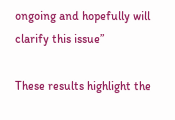ongoing and hopefully will clarify this issue”

These results highlight the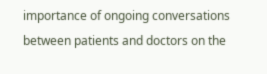importance of ongoing conversations between patients and doctors on the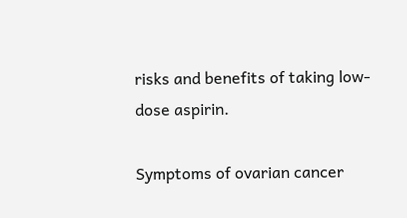risks and benefits of taking low-dose aspirin.

Symptoms of ovarian cancer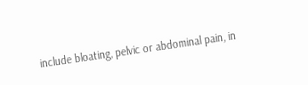include bloating, pelvic or abdominal pain, in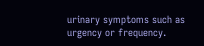urinary symptoms such as urgency or frequency.